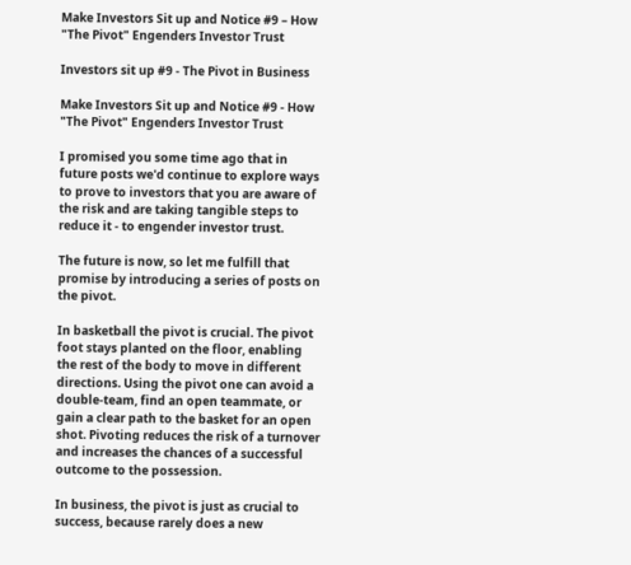Make Investors Sit up and Notice #9 – How "The Pivot" Engenders Investor Trust

Investors sit up #9 - The Pivot in Business

Make Investors Sit up and Notice #9 - How "The Pivot" Engenders Investor Trust

I promised you some time ago that in future posts we'd continue to explore ways to prove to investors that you are aware of the risk and are taking tangible steps to reduce it - to engender investor trust.

The future is now, so let me fulfill that promise by introducing a series of posts on the pivot.

In basketball the pivot is crucial. The pivot foot stays planted on the floor, enabling the rest of the body to move in different directions. Using the pivot one can avoid a double-team, find an open teammate, or gain a clear path to the basket for an open shot. Pivoting reduces the risk of a turnover and increases the chances of a successful outcome to the possession.

In business, the pivot is just as crucial to success, because rarely does a new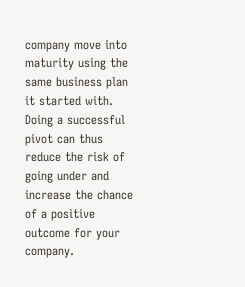company move into maturity using the same business plan it started with. Doing a successful pivot can thus reduce the risk of going under and increase the chance of a positive outcome for your company.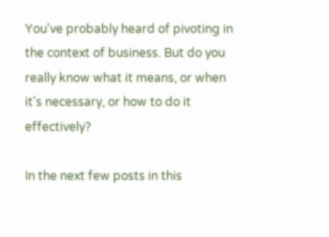You've probably heard of pivoting in the context of business. But do you really know what it means, or when it's necessary, or how to do it effectively?

In the next few posts in this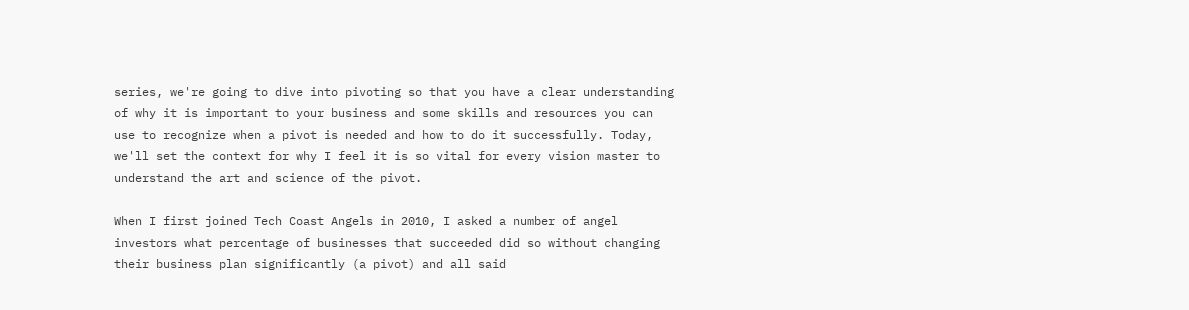series, we're going to dive into pivoting so that you have a clear understanding of why it is important to your business and some skills and resources you can use to recognize when a pivot is needed and how to do it successfully. Today, we'll set the context for why I feel it is so vital for every vision master to understand the art and science of the pivot.

When I first joined Tech Coast Angels in 2010, I asked a number of angel investors what percentage of businesses that succeeded did so without changing their business plan significantly (a pivot) and all said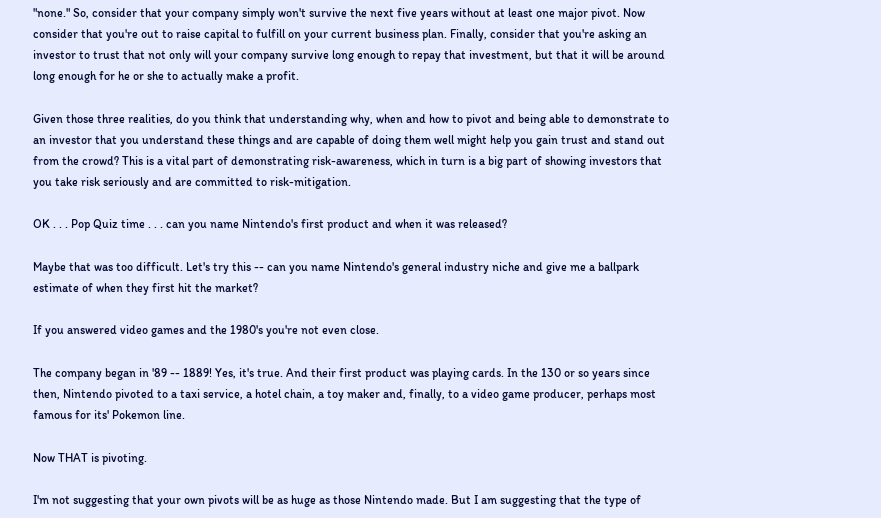"none." So, consider that your company simply won't survive the next five years without at least one major pivot. Now consider that you're out to raise capital to fulfill on your current business plan. Finally, consider that you're asking an investor to trust that not only will your company survive long enough to repay that investment, but that it will be around long enough for he or she to actually make a profit.

Given those three realities, do you think that understanding why, when and how to pivot and being able to demonstrate to an investor that you understand these things and are capable of doing them well might help you gain trust and stand out from the crowd? This is a vital part of demonstrating risk-awareness, which in turn is a big part of showing investors that you take risk seriously and are committed to risk-mitigation.

OK . . . Pop Quiz time . . . can you name Nintendo's first product and when it was released?

Maybe that was too difficult. Let's try this -- can you name Nintendo's general industry niche and give me a ballpark estimate of when they first hit the market?

If you answered video games and the 1980's you're not even close.

The company began in '89 -- 1889! Yes, it's true. And their first product was playing cards. In the 130 or so years since then, Nintendo pivoted to a taxi service, a hotel chain, a toy maker and, finally, to a video game producer, perhaps most famous for its' Pokemon line.

Now THAT is pivoting.

I'm not suggesting that your own pivots will be as huge as those Nintendo made. But I am suggesting that the type of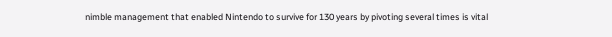nimble management that enabled Nintendo to survive for 130 years by pivoting several times is vital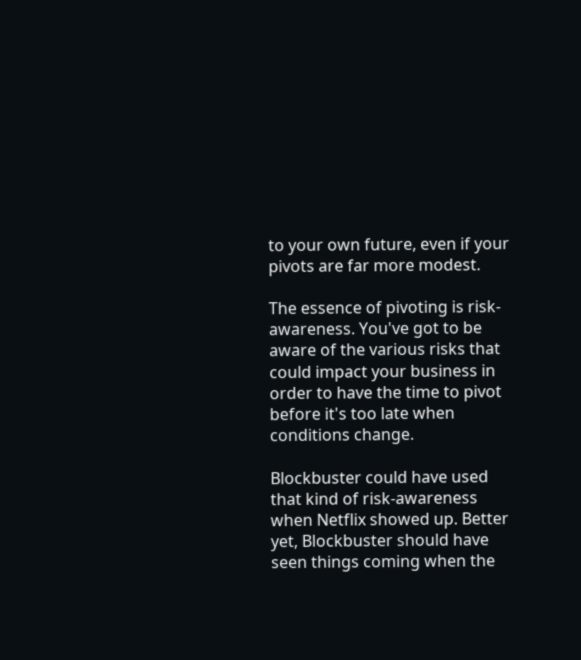to your own future, even if your pivots are far more modest.

The essence of pivoting is risk-awareness. You've got to be aware of the various risks that could impact your business in order to have the time to pivot before it's too late when conditions change.

Blockbuster could have used that kind of risk-awareness when Netflix showed up. Better yet, Blockbuster should have seen things coming when the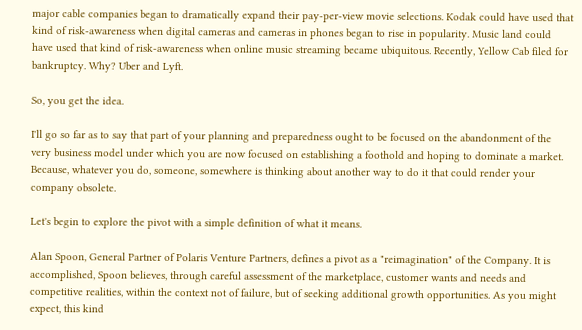major cable companies began to dramatically expand their pay-per-view movie selections. Kodak could have used that kind of risk-awareness when digital cameras and cameras in phones began to rise in popularity. Music land could have used that kind of risk-awareness when online music streaming became ubiquitous. Recently, Yellow Cab filed for bankruptcy. Why? Uber and Lyft.

So, you get the idea.

I'll go so far as to say that part of your planning and preparedness ought to be focused on the abandonment of the very business model under which you are now focused on establishing a foothold and hoping to dominate a market. Because, whatever you do, someone, somewhere is thinking about another way to do it that could render your company obsolete.

Let's begin to explore the pivot with a simple definition of what it means.

Alan Spoon, General Partner of Polaris Venture Partners, defines a pivot as a "reimagination" of the Company. It is accomplished, Spoon believes, through careful assessment of the marketplace, customer wants and needs and competitive realities, within the context not of failure, but of seeking additional growth opportunities. As you might expect, this kind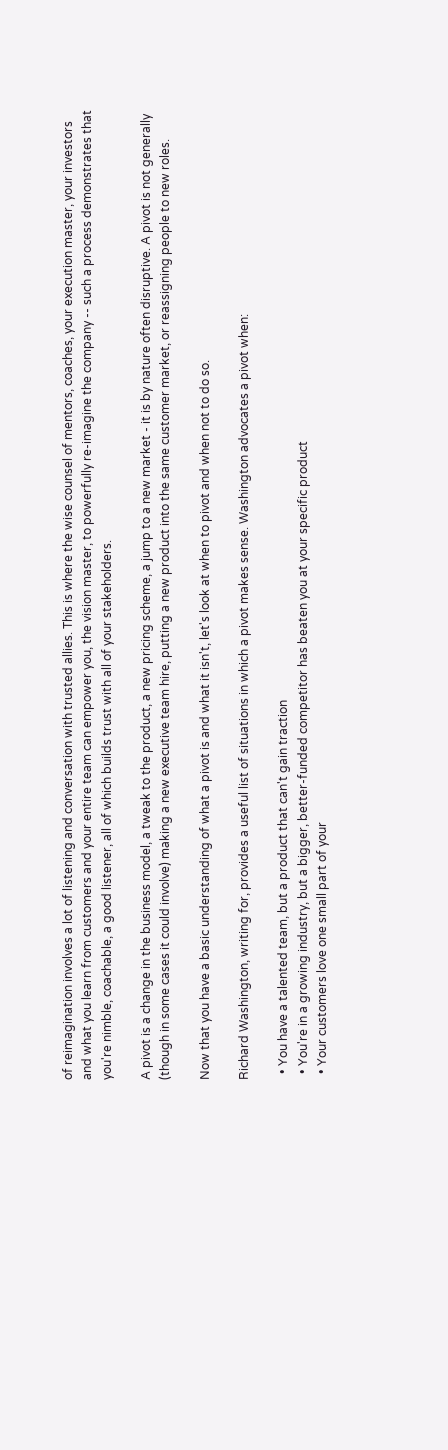of reimagination involves a lot of listening and conversation with trusted allies. This is where the wise counsel of mentors, coaches, your execution master, your investors and what you learn from customers and your entire team can empower you, the vision master, to powerfully re-imagine the company -- such a process demonstrates that you're nimble, coachable, a good listener, all of which builds trust with all of your stakeholders.

A pivot is a change in the business model, a tweak to the product, a new pricing scheme, a jump to a new market - it is by nature often disruptive. A pivot is not generally (though in some cases it could involve) making a new executive team hire, putting a new product into the same customer market, or reassigning people to new roles.

Now that you have a basic understanding of what a pivot is and what it isn't, let's look at when to pivot and when not to do so.

Richard Washington, writing for, provides a useful list of situations in which a pivot makes sense. Washington advocates a pivot when:

  • You have a talented team, but a product that can't gain traction
  • You're in a growing industry, but a bigger, better-funded competitor has beaten you at your specific product
  • Your customers love one small part of your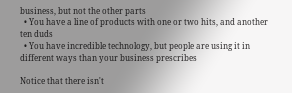business, but not the other parts
  • You have a line of products with one or two hits, and another ten duds
  • You have incredible technology, but people are using it in different ways than your business prescribes

Notice that there isn't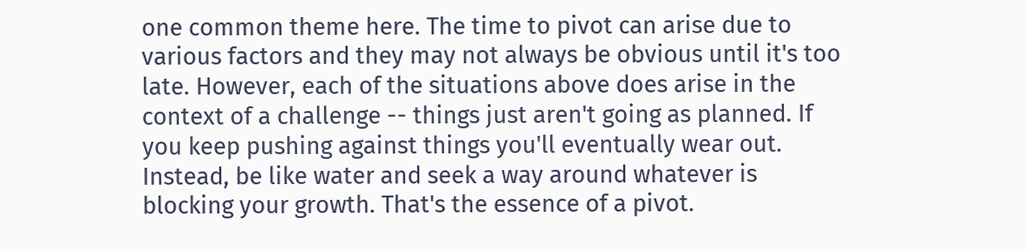one common theme here. The time to pivot can arise due to various factors and they may not always be obvious until it's too late. However, each of the situations above does arise in the context of a challenge -- things just aren't going as planned. If you keep pushing against things you'll eventually wear out. Instead, be like water and seek a way around whatever is blocking your growth. That's the essence of a pivot.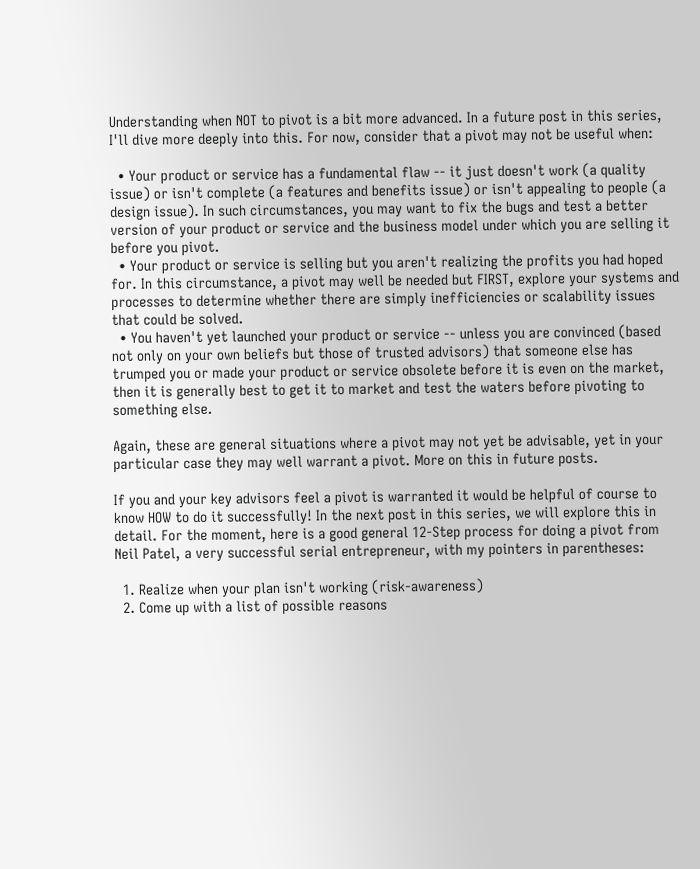Understanding when NOT to pivot is a bit more advanced. In a future post in this series, I'll dive more deeply into this. For now, consider that a pivot may not be useful when:

  • Your product or service has a fundamental flaw -- it just doesn't work (a quality issue) or isn't complete (a features and benefits issue) or isn't appealing to people (a design issue). In such circumstances, you may want to fix the bugs and test a better version of your product or service and the business model under which you are selling it before you pivot.
  • Your product or service is selling but you aren't realizing the profits you had hoped for. In this circumstance, a pivot may well be needed but FIRST, explore your systems and processes to determine whether there are simply inefficiencies or scalability issues that could be solved.
  • You haven't yet launched your product or service -- unless you are convinced (based not only on your own beliefs but those of trusted advisors) that someone else has trumped you or made your product or service obsolete before it is even on the market, then it is generally best to get it to market and test the waters before pivoting to something else.

Again, these are general situations where a pivot may not yet be advisable, yet in your particular case they may well warrant a pivot. More on this in future posts.

If you and your key advisors feel a pivot is warranted it would be helpful of course to know HOW to do it successfully! In the next post in this series, we will explore this in detail. For the moment, here is a good general 12-Step process for doing a pivot from Neil Patel, a very successful serial entrepreneur, with my pointers in parentheses:

  1. Realize when your plan isn't working (risk-awareness)
  2. Come up with a list of possible reasons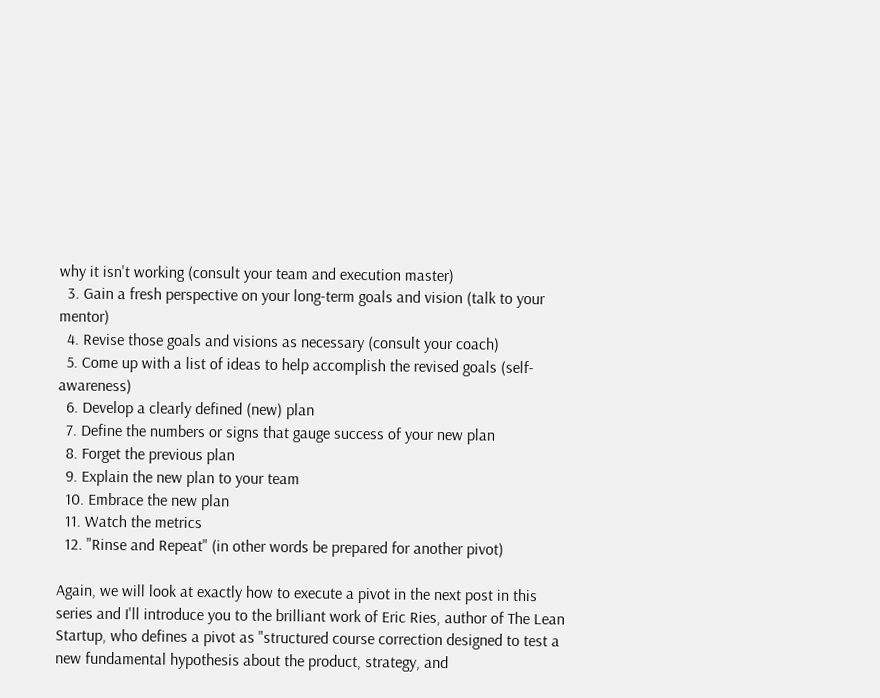why it isn't working (consult your team and execution master)
  3. Gain a fresh perspective on your long-term goals and vision (talk to your mentor)
  4. Revise those goals and visions as necessary (consult your coach)
  5. Come up with a list of ideas to help accomplish the revised goals (self-awareness)
  6. Develop a clearly defined (new) plan
  7. Define the numbers or signs that gauge success of your new plan
  8. Forget the previous plan
  9. Explain the new plan to your team
  10. Embrace the new plan
  11. Watch the metrics
  12. "Rinse and Repeat" (in other words be prepared for another pivot)

Again, we will look at exactly how to execute a pivot in the next post in this series and I'll introduce you to the brilliant work of Eric Ries, author of The Lean Startup, who defines a pivot as "structured course correction designed to test a new fundamental hypothesis about the product, strategy, and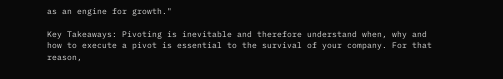as an engine for growth."

Key Takeaways: Pivoting is inevitable and therefore understand when, why and how to execute a pivot is essential to the survival of your company. For that reason,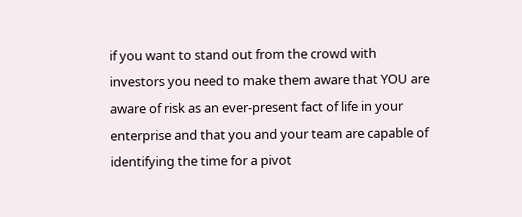if you want to stand out from the crowd with investors you need to make them aware that YOU are aware of risk as an ever-present fact of life in your enterprise and that you and your team are capable of identifying the time for a pivot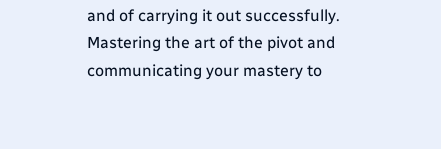and of carrying it out successfully. Mastering the art of the pivot and communicating your mastery to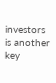investors is another key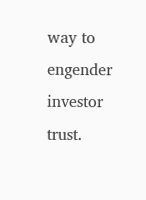way to engender investor trust.